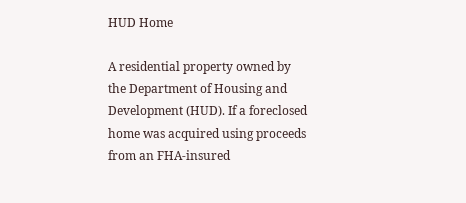HUD Home

A residential property owned by the Department of Housing and Development (HUD). If a foreclosed home was acquired using proceeds from an FHA-insured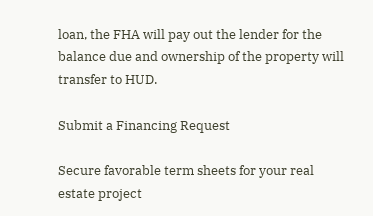loan, the FHA will pay out the lender for the balance due and ownership of the property will transfer to HUD.

Submit a Financing Request

Secure favorable term sheets for your real estate project